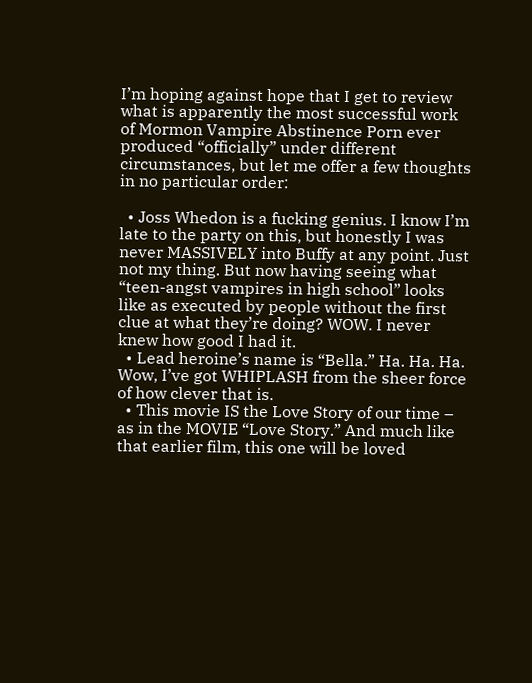I’m hoping against hope that I get to review what is apparently the most successful work of Mormon Vampire Abstinence Porn ever produced “officially” under different circumstances, but let me offer a few thoughts in no particular order:

  • Joss Whedon is a fucking genius. I know I’m late to the party on this, but honestly I was never MASSIVELY into Buffy at any point. Just not my thing. But now having seeing what “teen-angst vampires in high school” looks like as executed by people without the first clue at what they’re doing? WOW. I never knew how good I had it.
  • Lead heroine’s name is “Bella.” Ha. Ha. Ha. Wow, I’ve got WHIPLASH from the sheer force of how clever that is.
  • This movie IS the Love Story of our time – as in the MOVIE “Love Story.” And much like that earlier film, this one will be loved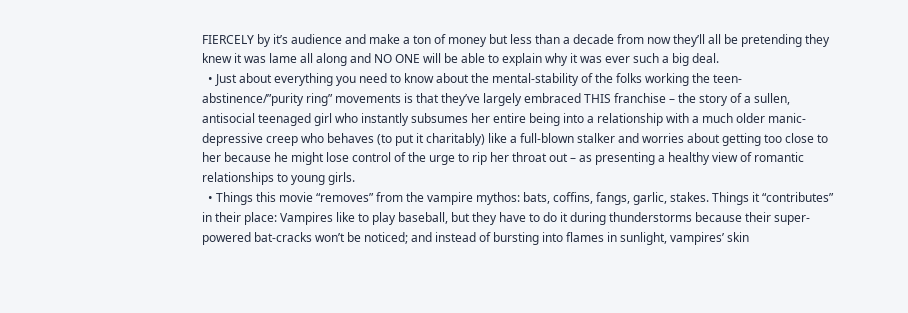FIERCELY by it’s audience and make a ton of money but less than a decade from now they’ll all be pretending they knew it was lame all along and NO ONE will be able to explain why it was ever such a big deal.
  • Just about everything you need to know about the mental-stability of the folks working the teen-abstinence/”purity ring” movements is that they’ve largely embraced THIS franchise – the story of a sullen, antisocial teenaged girl who instantly subsumes her entire being into a relationship with a much older manic-depressive creep who behaves (to put it charitably) like a full-blown stalker and worries about getting too close to her because he might lose control of the urge to rip her throat out – as presenting a healthy view of romantic relationships to young girls.
  • Things this movie “removes” from the vampire mythos: bats, coffins, fangs, garlic, stakes. Things it “contributes” in their place: Vampires like to play baseball, but they have to do it during thunderstorms because their super-powered bat-cracks won’t be noticed; and instead of bursting into flames in sunlight, vampires’ skin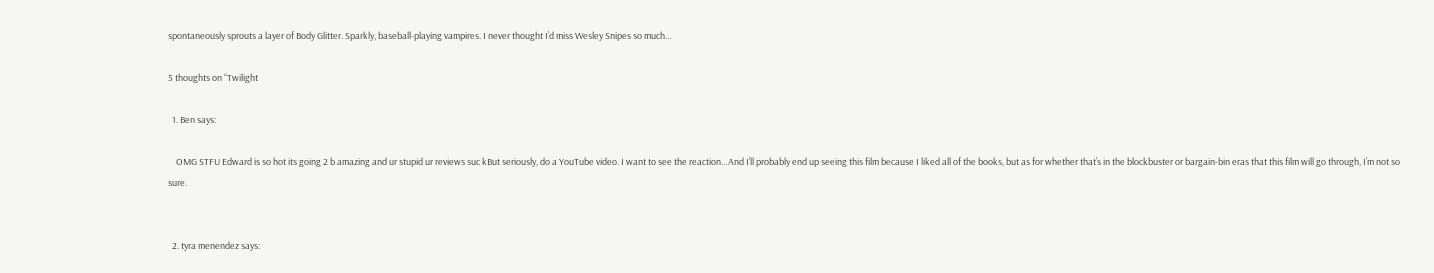spontaneously sprouts a layer of Body Glitter. Sparkly, baseball-playing vampires. I never thought I’d miss Wesley Snipes so much…

5 thoughts on “Twilight

  1. Ben says:

    OMG STFU Edward is so hot its going 2 b amazing and ur stupid ur reviews suc kBut seriously, do a YouTube video. I want to see the reaction…And I’ll probably end up seeing this film because I liked all of the books, but as for whether that’s in the blockbuster or bargain-bin eras that this film will go through, I’m not so sure.


  2. tyra menendez says: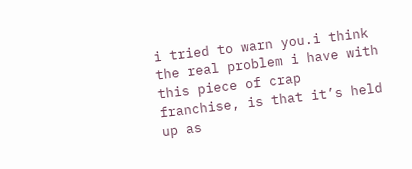i tried to warn you.i think the real problem i have with this piece of crap franchise, is that it’s held up as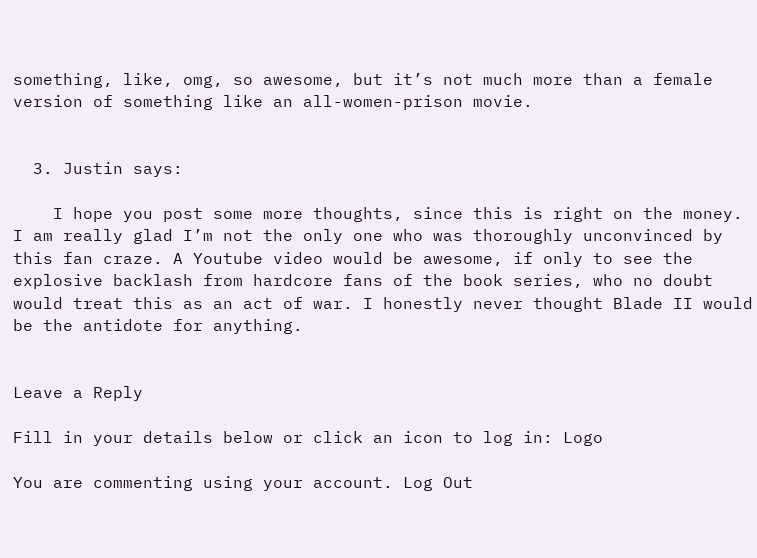something, like, omg, so awesome, but it’s not much more than a female version of something like an all-women-prison movie.


  3. Justin says:

    I hope you post some more thoughts, since this is right on the money. I am really glad I’m not the only one who was thoroughly unconvinced by this fan craze. A Youtube video would be awesome, if only to see the explosive backlash from hardcore fans of the book series, who no doubt would treat this as an act of war. I honestly never thought Blade II would be the antidote for anything.


Leave a Reply

Fill in your details below or click an icon to log in: Logo

You are commenting using your account. Log Out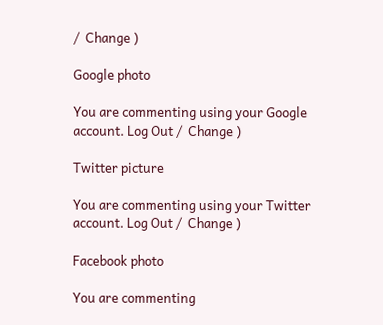/  Change )

Google photo

You are commenting using your Google account. Log Out /  Change )

Twitter picture

You are commenting using your Twitter account. Log Out /  Change )

Facebook photo

You are commenting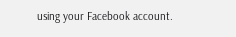using your Facebook account.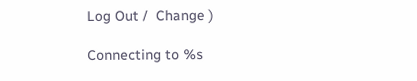Log Out /  Change )

Connecting to %s